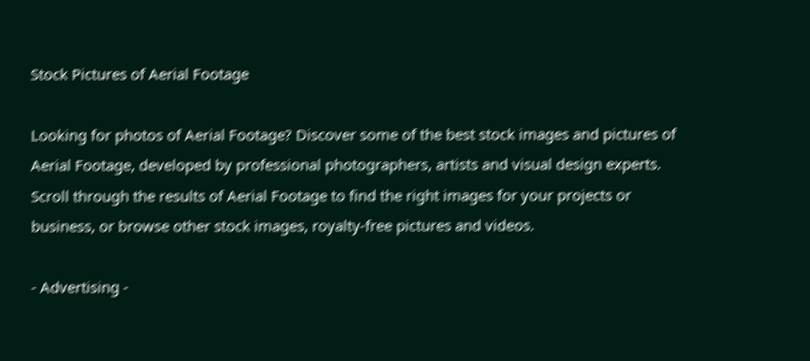Stock Pictures of Aerial Footage

Looking for photos of Aerial Footage? Discover some of the best stock images and pictures of Aerial Footage, developed by professional photographers, artists and visual design experts. Scroll through the results of Aerial Footage to find the right images for your projects or business, or browse other stock images, royalty-free pictures and videos.

- Advertising -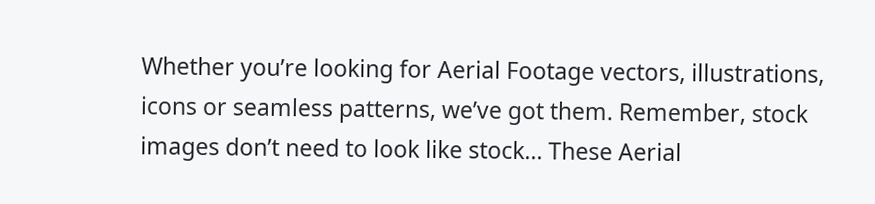Whether you’re looking for Aerial Footage vectors, illustrations, icons or seamless patterns, we’ve got them. Remember, stock images don’t need to look like stock… These Aerial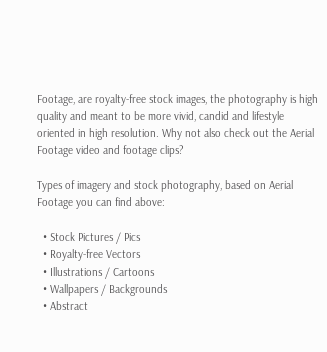Footage, are royalty-free stock images, the photography is high quality and meant to be more vivid, candid and lifestyle oriented in high resolution. Why not also check out the Aerial Footage video and footage clips?

Types of imagery and stock photography, based on Aerial Footage you can find above:

  • Stock Pictures / Pics
  • Royalty-free Vectors
  • Illustrations / Cartoons
  • Wallpapers / Backgrounds
  • Abstract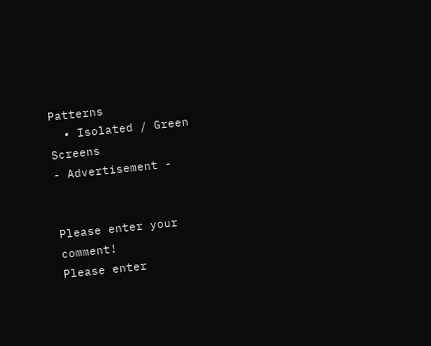Patterns
  • Isolated / Green Screens
- Advertisement -


Please enter your comment!
Please enter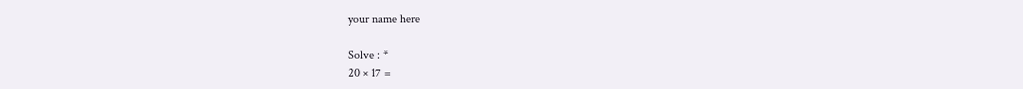your name here

Solve : *
20 × 17 =